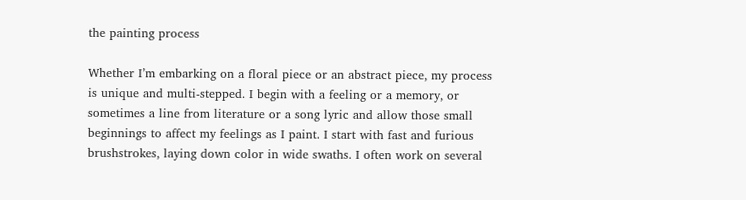the painting process

Whether I’m embarking on a floral piece or an abstract piece, my process is unique and multi-stepped. I begin with a feeling or a memory, or sometimes a line from literature or a song lyric and allow those small beginnings to affect my feelings as I paint. I start with fast and furious brushstrokes, laying down color in wide swaths. I often work on several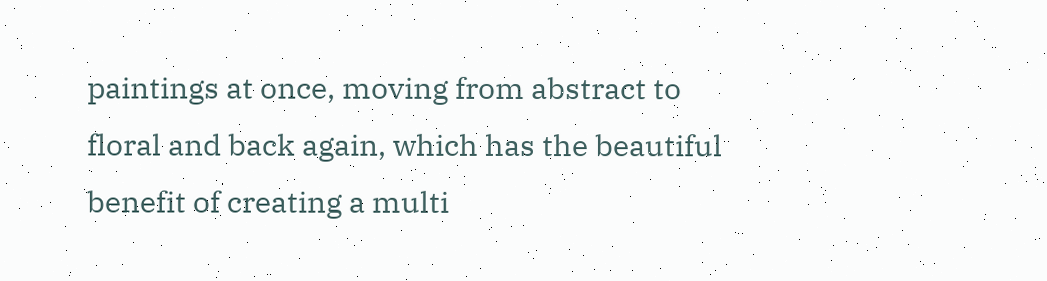paintings at once, moving from abstract to floral and back again, which has the beautiful benefit of creating a multi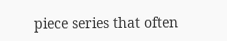piece series that often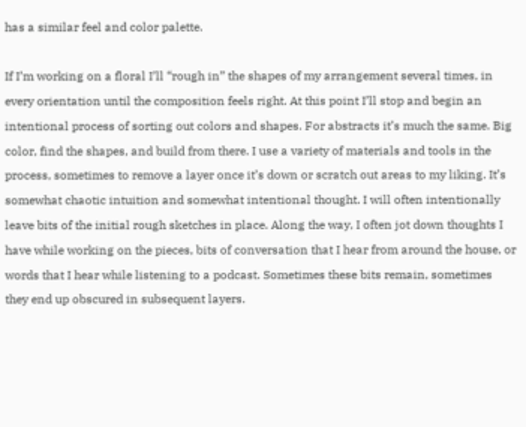has a similar feel and color palette.

If I’m working on a floral I’ll “rough in” the shapes of my arrangement several times, in every orientation until the composition feels right. At this point I’ll stop and begin an intentional process of sorting out colors and shapes. For abstracts it’s much the same. Big color, find the shapes, and build from there. I use a variety of materials and tools in the process, sometimes to remove a layer once it’s down or scratch out areas to my liking. It’s somewhat chaotic intuition and somewhat intentional thought. I will often intentionally leave bits of the initial rough sketches in place. Along the way, I often jot down thoughts I have while working on the pieces, bits of conversation that I hear from around the house, or words that I hear while listening to a podcast. Sometimes these bits remain, sometimes they end up obscured in subsequent layers.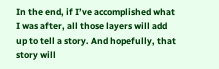In the end, if I’ve accomplished what I was after, all those layers will add up to tell a story. And hopefully, that story will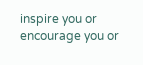inspire you or encourage you or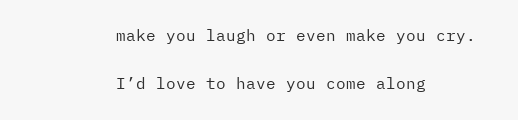make you laugh or even make you cry.

I’d love to have you come along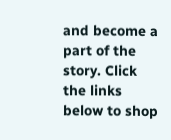and become a part of the story. Click the links below to shop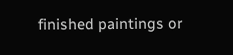finished paintings or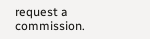request a commission.